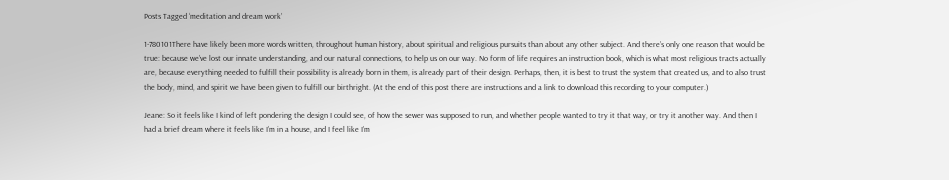Posts Tagged ‘meditation and dream work’

1-780101There have likely been more words written, throughout human history, about spiritual and religious pursuits than about any other subject. And there’s only one reason that would be true: because we’ve lost our innate understanding, and our natural connections, to help us on our way. No form of life requires an instruction book, which is what most religious tracts actually are, because everything needed to fulfill their possibility is already born in them, is already part of their design. Perhaps, then, it is best to trust the system that created us, and to also trust the body, mind, and spirit we have been given to fulfill our birthright. (At the end of this post there are instructions and a link to download this recording to your computer.)

Jeane: So it feels like I kind of left pondering the design I could see, of how the sewer was supposed to run, and whether people wanted to try it that way, or try it another way. And then I had a brief dream where it feels like I’m in a house, and I feel like I’m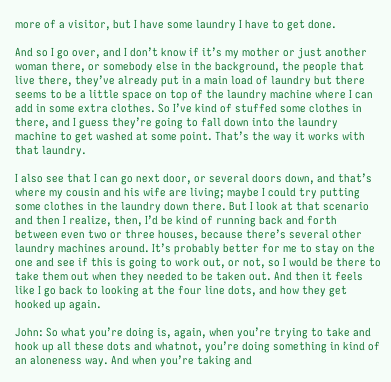more of a visitor, but I have some laundry I have to get done.

And so I go over, and I don’t know if it’s my mother or just another woman there, or somebody else in the background, the people that live there, they’ve already put in a main load of laundry but there seems to be a little space on top of the laundry machine where I can add in some extra clothes. So I’ve kind of stuffed some clothes in there, and I guess they’re going to fall down into the laundry machine to get washed at some point. That’s the way it works with that laundry.

I also see that I can go next door, or several doors down, and that’s where my cousin and his wife are living; maybe I could try putting some clothes in the laundry down there. But I look at that scenario and then I realize, then, I’d be kind of running back and forth between even two or three houses, because there’s several other laundry machines around. It’s probably better for me to stay on the one and see if this is going to work out, or not, so I would be there to take them out when they needed to be taken out. And then it feels like I go back to looking at the four line dots, and how they get hooked up again.

John: So what you’re doing is, again, when you’re trying to take and hook up all these dots and whatnot, you’re doing something in kind of an aloneness way. And when you’re taking and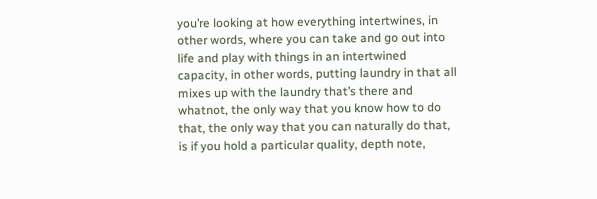you’re looking at how everything intertwines, in other words, where you can take and go out into life and play with things in an intertwined capacity, in other words, putting laundry in that all mixes up with the laundry that’s there and whatnot, the only way that you know how to do that, the only way that you can naturally do that, is if you hold a particular quality, depth note,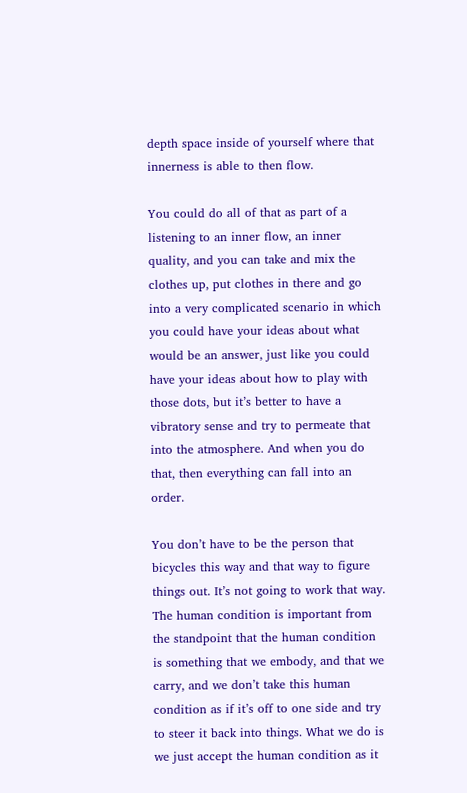depth space inside of yourself where that innerness is able to then flow.

You could do all of that as part of a listening to an inner flow, an inner quality, and you can take and mix the clothes up, put clothes in there and go into a very complicated scenario in which you could have your ideas about what would be an answer, just like you could have your ideas about how to play with those dots, but it’s better to have a vibratory sense and try to permeate that into the atmosphere. And when you do that, then everything can fall into an order.

You don’t have to be the person that bicycles this way and that way to figure things out. It’s not going to work that way. The human condition is important from the standpoint that the human condition is something that we embody, and that we carry, and we don’t take this human condition as if it’s off to one side and try to steer it back into things. What we do is we just accept the human condition as it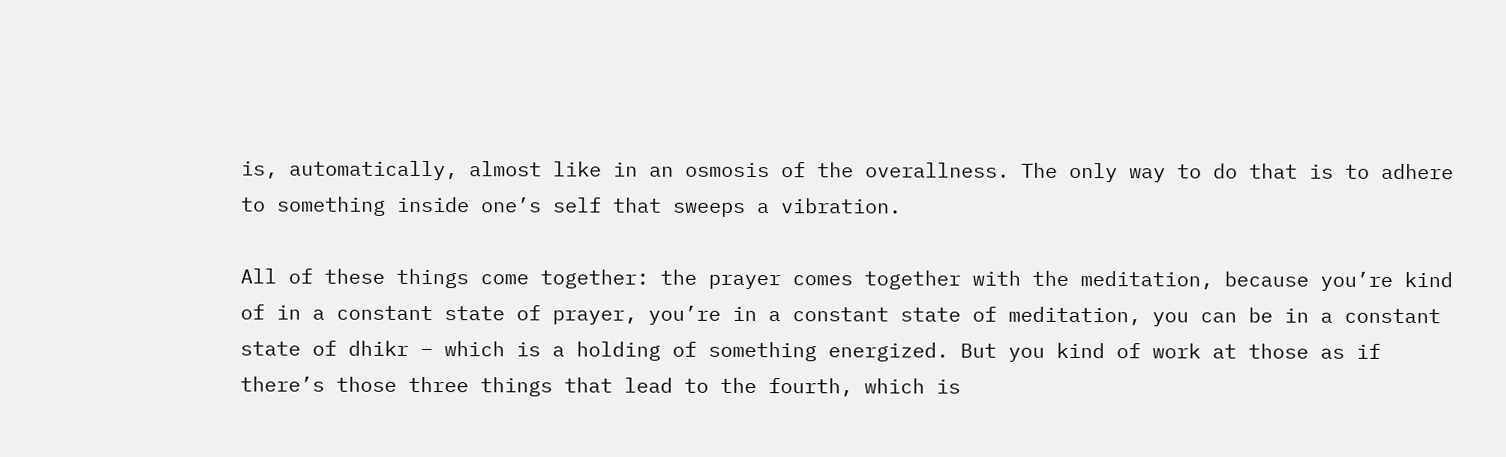is, automatically, almost like in an osmosis of the overallness. The only way to do that is to adhere to something inside one’s self that sweeps a vibration.

All of these things come together: the prayer comes together with the meditation, because you’re kind of in a constant state of prayer, you’re in a constant state of meditation, you can be in a constant state of dhikr – which is a holding of something energized. But you kind of work at those as if there’s those three things that lead to the fourth, which is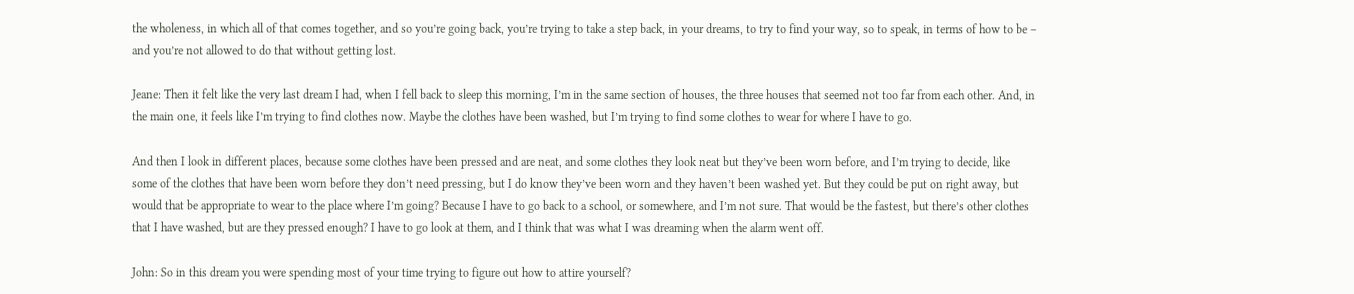the wholeness, in which all of that comes together, and so you’re going back, you’re trying to take a step back, in your dreams, to try to find your way, so to speak, in terms of how to be – and you’re not allowed to do that without getting lost.

Jeane: Then it felt like the very last dream I had, when I fell back to sleep this morning, I’m in the same section of houses, the three houses that seemed not too far from each other. And, in the main one, it feels like I’m trying to find clothes now. Maybe the clothes have been washed, but I’m trying to find some clothes to wear for where I have to go.

And then I look in different places, because some clothes have been pressed and are neat, and some clothes they look neat but they’ve been worn before, and I’m trying to decide, like some of the clothes that have been worn before they don’t need pressing, but I do know they’ve been worn and they haven’t been washed yet. But they could be put on right away, but would that be appropriate to wear to the place where I’m going? Because I have to go back to a school, or somewhere, and I’m not sure. That would be the fastest, but there’s other clothes that I have washed, but are they pressed enough? I have to go look at them, and I think that was what I was dreaming when the alarm went off.

John: So in this dream you were spending most of your time trying to figure out how to attire yourself?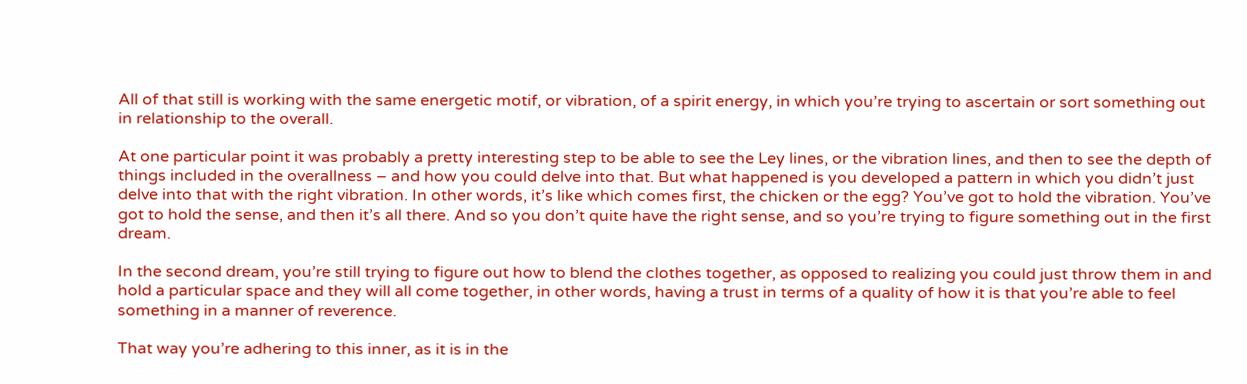All of that still is working with the same energetic motif, or vibration, of a spirit energy, in which you’re trying to ascertain or sort something out in relationship to the overall.

At one particular point it was probably a pretty interesting step to be able to see the Ley lines, or the vibration lines, and then to see the depth of things included in the overallness – and how you could delve into that. But what happened is you developed a pattern in which you didn’t just delve into that with the right vibration. In other words, it’s like which comes first, the chicken or the egg? You’ve got to hold the vibration. You’ve got to hold the sense, and then it’s all there. And so you don’t quite have the right sense, and so you’re trying to figure something out in the first dream.

In the second dream, you’re still trying to figure out how to blend the clothes together, as opposed to realizing you could just throw them in and hold a particular space and they will all come together, in other words, having a trust in terms of a quality of how it is that you’re able to feel something in a manner of reverence.

That way you’re adhering to this inner, as it is in the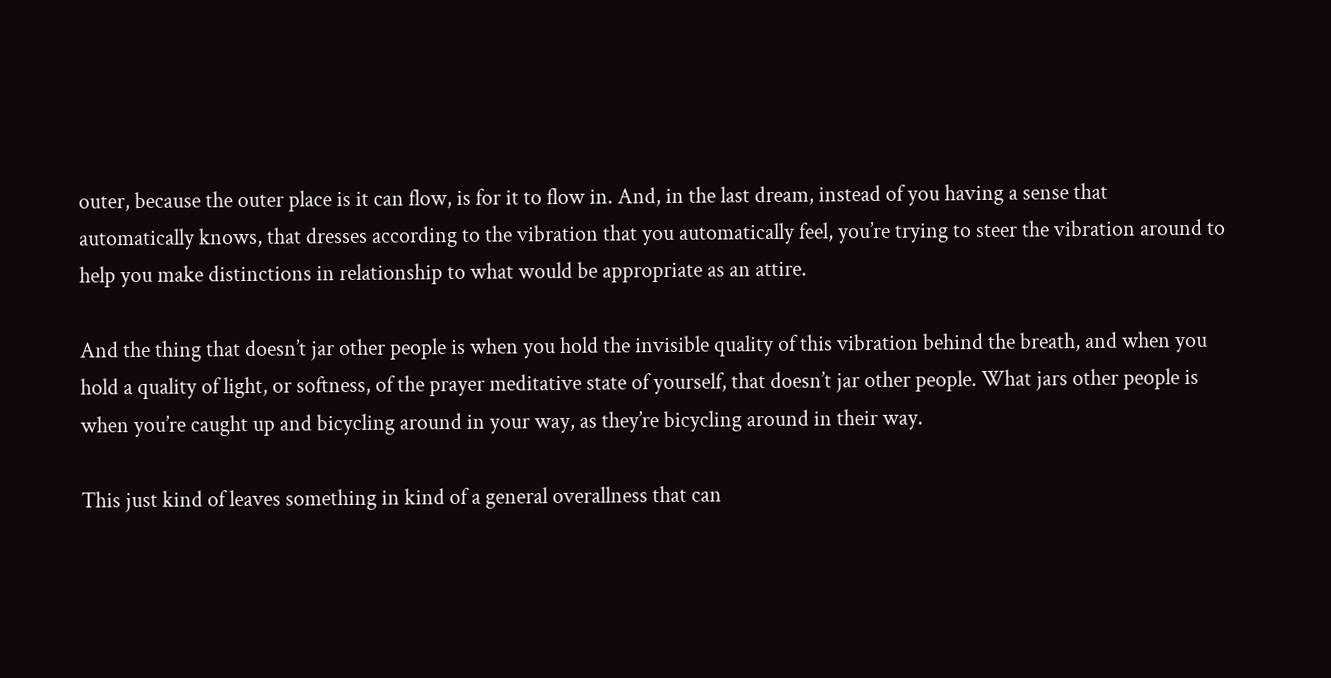outer, because the outer place is it can flow, is for it to flow in. And, in the last dream, instead of you having a sense that automatically knows, that dresses according to the vibration that you automatically feel, you’re trying to steer the vibration around to help you make distinctions in relationship to what would be appropriate as an attire.

And the thing that doesn’t jar other people is when you hold the invisible quality of this vibration behind the breath, and when you hold a quality of light, or softness, of the prayer meditative state of yourself, that doesn’t jar other people. What jars other people is when you’re caught up and bicycling around in your way, as they’re bicycling around in their way.

This just kind of leaves something in kind of a general overallness that can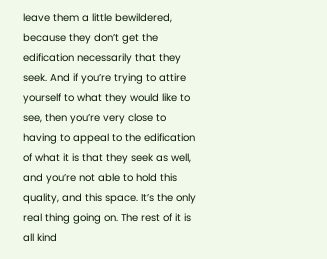leave them a little bewildered, because they don’t get the edification necessarily that they seek. And if you’re trying to attire yourself to what they would like to see, then you’re very close to having to appeal to the edification of what it is that they seek as well, and you’re not able to hold this quality, and this space. It’s the only real thing going on. The rest of it is all kind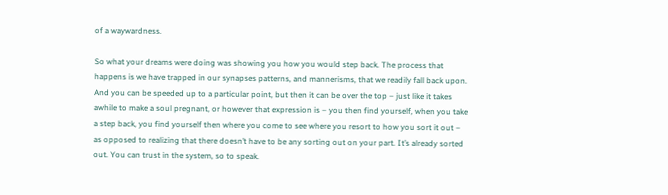of a waywardness.

So what your dreams were doing was showing you how you would step back. The process that happens is we have trapped in our synapses patterns, and mannerisms, that we readily fall back upon. And you can be speeded up to a particular point, but then it can be over the top – just like it takes awhile to make a soul pregnant, or however that expression is – you then find yourself, when you take a step back, you find yourself then where you come to see where you resort to how you sort it out – as opposed to realizing that there doesn’t have to be any sorting out on your part. It’s already sorted out. You can trust in the system, so to speak.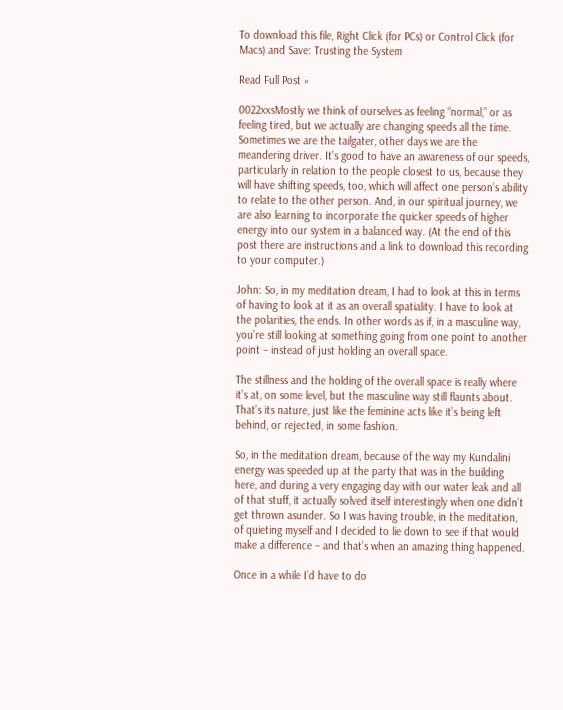To download this file, Right Click (for PCs) or Control Click (for Macs) and Save: Trusting the System

Read Full Post »

0022xxsMostly we think of ourselves as feeling “normal,” or as feeling tired, but we actually are changing speeds all the time. Sometimes we are the tailgater, other days we are the meandering driver. It’s good to have an awareness of our speeds, particularly in relation to the people closest to us, because they will have shifting speeds, too, which will affect one person’s ability to relate to the other person. And, in our spiritual journey, we are also learning to incorporate the quicker speeds of higher energy into our system in a balanced way. (At the end of this post there are instructions and a link to download this recording to your computer.)

John: So, in my meditation dream, I had to look at this in terms of having to look at it as an overall spatiality. I have to look at the polarities, the ends. In other words as if, in a masculine way, you’re still looking at something going from one point to another point – instead of just holding an overall space.

The stillness and the holding of the overall space is really where it’s at, on some level, but the masculine way still flaunts about. That’s its nature, just like the feminine acts like it’s being left behind, or rejected, in some fashion.

So, in the meditation dream, because of the way my Kundalini energy was speeded up at the party that was in the building here, and during a very engaging day with our water leak and all of that stuff, it actually solved itself interestingly when one didn’t get thrown asunder. So I was having trouble, in the meditation, of quieting myself and I decided to lie down to see if that would make a difference – and that’s when an amazing thing happened.

Once in a while I’d have to do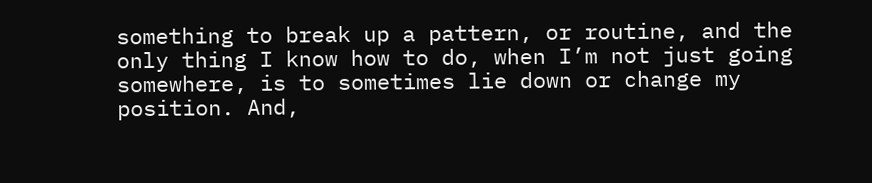something to break up a pattern, or routine, and the only thing I know how to do, when I’m not just going somewhere, is to sometimes lie down or change my position. And,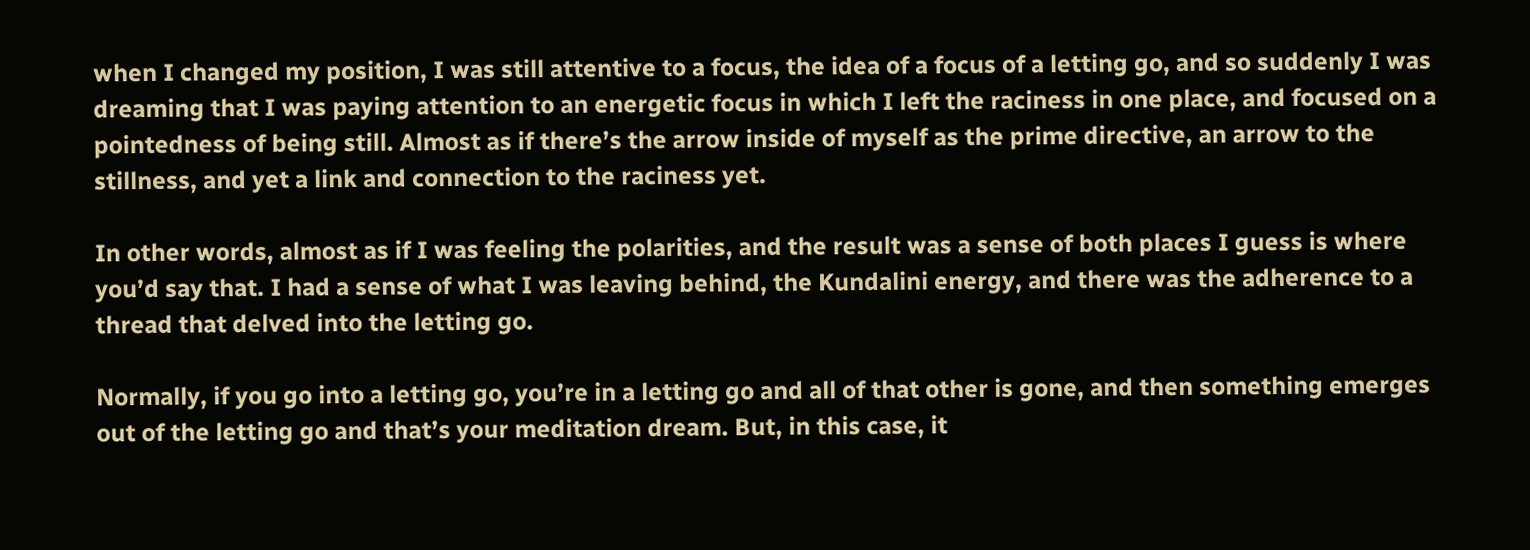when I changed my position, I was still attentive to a focus, the idea of a focus of a letting go, and so suddenly I was dreaming that I was paying attention to an energetic focus in which I left the raciness in one place, and focused on a pointedness of being still. Almost as if there’s the arrow inside of myself as the prime directive, an arrow to the stillness, and yet a link and connection to the raciness yet.

In other words, almost as if I was feeling the polarities, and the result was a sense of both places I guess is where you’d say that. I had a sense of what I was leaving behind, the Kundalini energy, and there was the adherence to a thread that delved into the letting go.

Normally, if you go into a letting go, you’re in a letting go and all of that other is gone, and then something emerges out of the letting go and that’s your meditation dream. But, in this case, it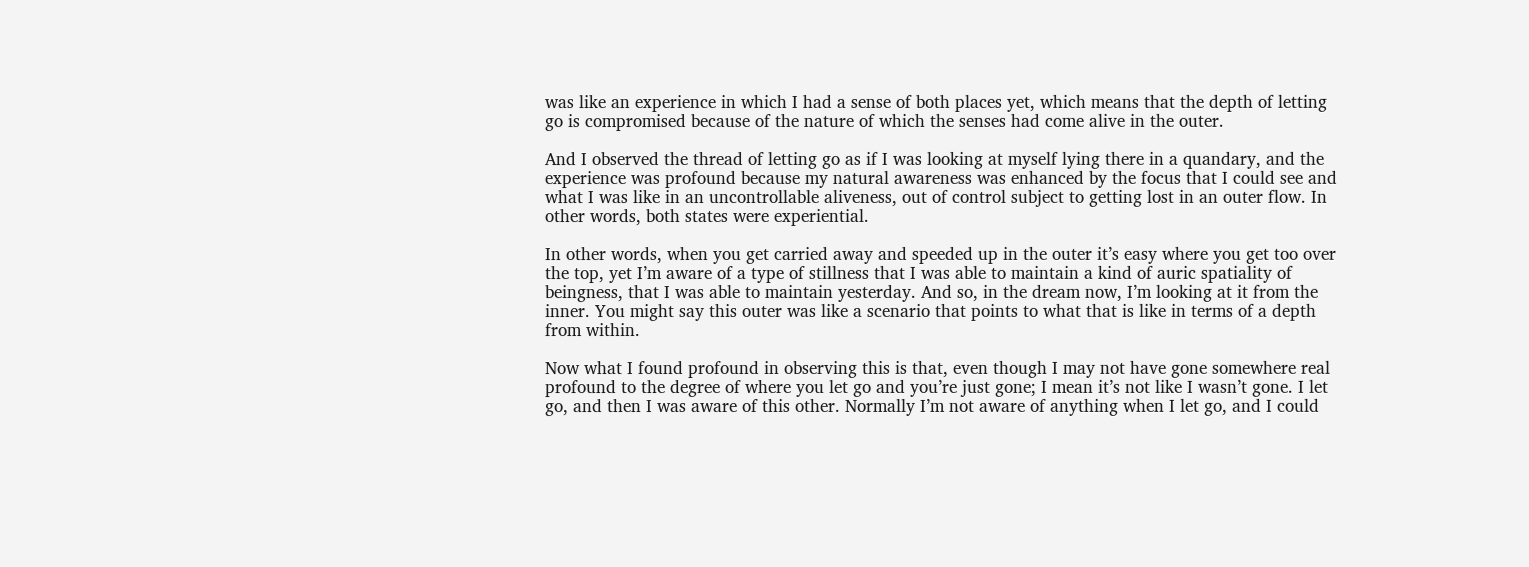was like an experience in which I had a sense of both places yet, which means that the depth of letting go is compromised because of the nature of which the senses had come alive in the outer.

And I observed the thread of letting go as if I was looking at myself lying there in a quandary, and the experience was profound because my natural awareness was enhanced by the focus that I could see and what I was like in an uncontrollable aliveness, out of control subject to getting lost in an outer flow. In other words, both states were experiential.

In other words, when you get carried away and speeded up in the outer it’s easy where you get too over the top, yet I’m aware of a type of stillness that I was able to maintain a kind of auric spatiality of beingness, that I was able to maintain yesterday. And so, in the dream now, I’m looking at it from the inner. You might say this outer was like a scenario that points to what that is like in terms of a depth from within.

Now what I found profound in observing this is that, even though I may not have gone somewhere real profound to the degree of where you let go and you’re just gone; I mean it’s not like I wasn’t gone. I let go, and then I was aware of this other. Normally I’m not aware of anything when I let go, and I could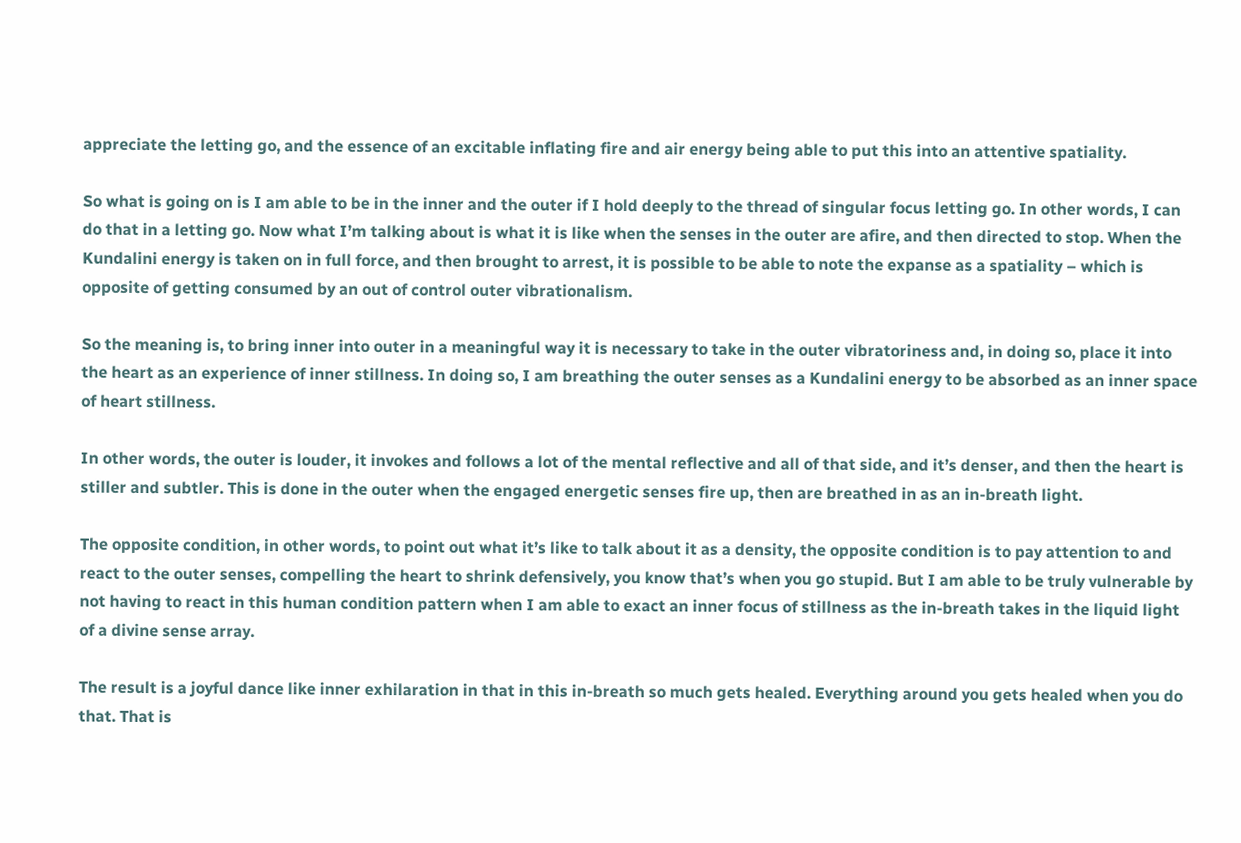appreciate the letting go, and the essence of an excitable inflating fire and air energy being able to put this into an attentive spatiality.

So what is going on is I am able to be in the inner and the outer if I hold deeply to the thread of singular focus letting go. In other words, I can do that in a letting go. Now what I’m talking about is what it is like when the senses in the outer are afire, and then directed to stop. When the Kundalini energy is taken on in full force, and then brought to arrest, it is possible to be able to note the expanse as a spatiality – which is opposite of getting consumed by an out of control outer vibrationalism.

So the meaning is, to bring inner into outer in a meaningful way it is necessary to take in the outer vibratoriness and, in doing so, place it into the heart as an experience of inner stillness. In doing so, I am breathing the outer senses as a Kundalini energy to be absorbed as an inner space of heart stillness.

In other words, the outer is louder, it invokes and follows a lot of the mental reflective and all of that side, and it’s denser, and then the heart is stiller and subtler. This is done in the outer when the engaged energetic senses fire up, then are breathed in as an in-breath light.

The opposite condition, in other words, to point out what it’s like to talk about it as a density, the opposite condition is to pay attention to and react to the outer senses, compelling the heart to shrink defensively, you know that’s when you go stupid. But I am able to be truly vulnerable by not having to react in this human condition pattern when I am able to exact an inner focus of stillness as the in-breath takes in the liquid light of a divine sense array.

The result is a joyful dance like inner exhilaration in that in this in-breath so much gets healed. Everything around you gets healed when you do that. That is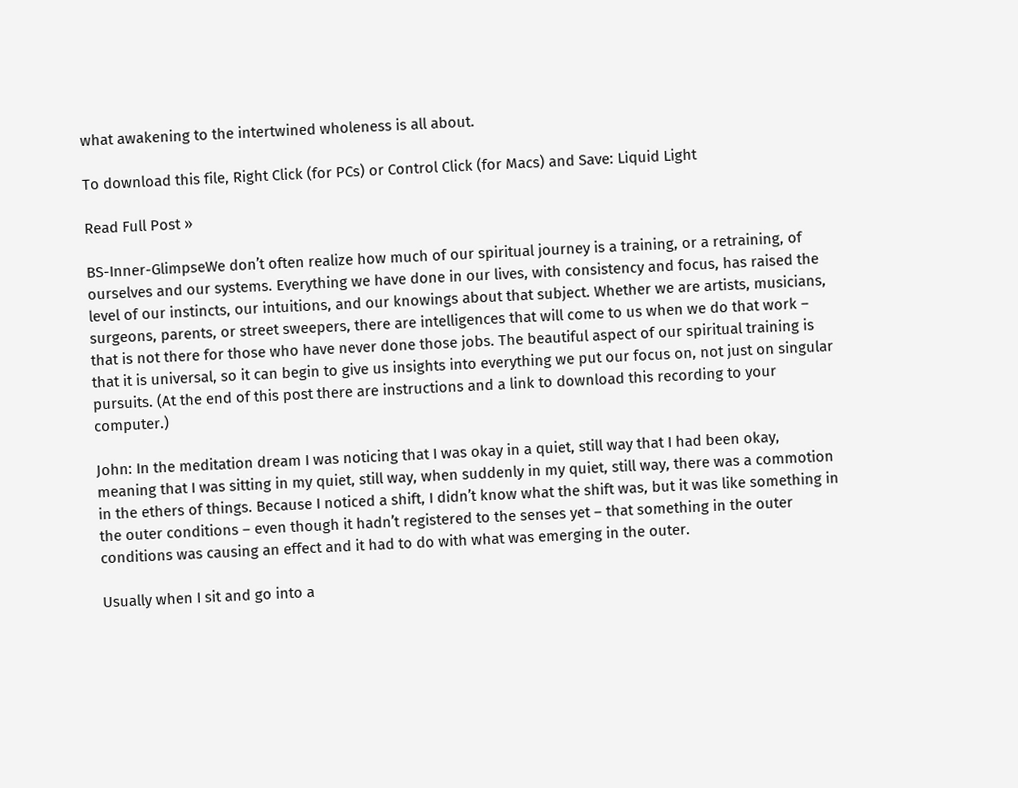what awakening to the intertwined wholeness is all about.

To download this file, Right Click (for PCs) or Control Click (for Macs) and Save: Liquid Light

Read Full Post »

BS-Inner-GlimpseWe don’t often realize how much of our spiritual journey is a training, or a retraining, of ourselves and our systems. Everything we have done in our lives, with consistency and focus, has raised the level of our instincts, our intuitions, and our knowings about that subject. Whether we are artists, musicians, surgeons, parents, or street sweepers, there are intelligences that will come to us when we do that work – that is not there for those who have never done those jobs. The beautiful aspect of our spiritual training is that it is universal, so it can begin to give us insights into everything we put our focus on, not just on singular pursuits. (At the end of this post there are instructions and a link to download this recording to your computer.)

John: In the meditation dream I was noticing that I was okay in a quiet, still way that I had been okay, meaning that I was sitting in my quiet, still way, when suddenly in my quiet, still way, there was a commotion in the ethers of things. Because I noticed a shift, I didn’t know what the shift was, but it was like something in the outer conditions – even though it hadn’t registered to the senses yet – that something in the outer conditions was causing an effect and it had to do with what was emerging in the outer.

Usually when I sit and go into a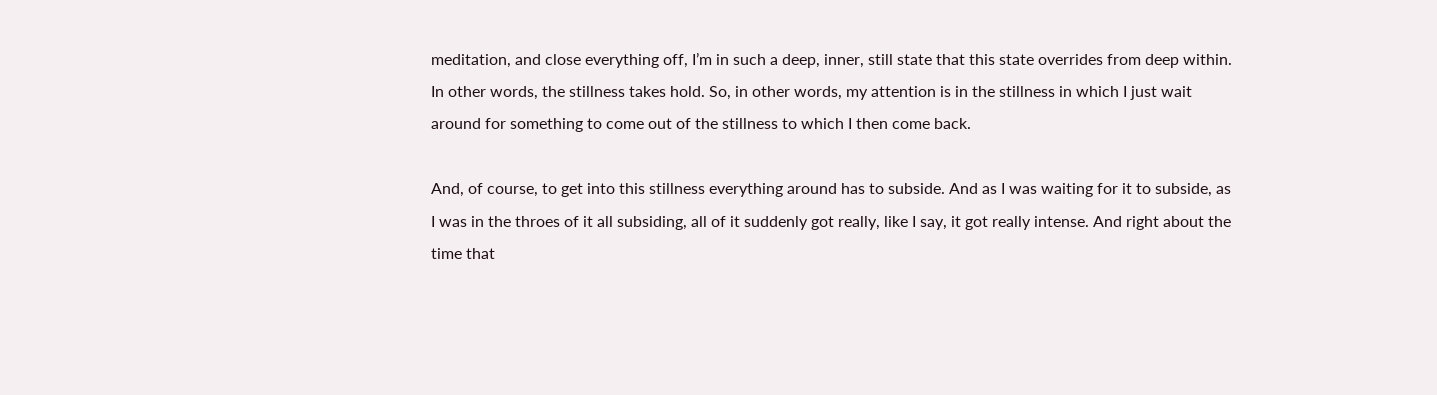meditation, and close everything off, I’m in such a deep, inner, still state that this state overrides from deep within. In other words, the stillness takes hold. So, in other words, my attention is in the stillness in which I just wait around for something to come out of the stillness to which I then come back.

And, of course, to get into this stillness everything around has to subside. And as I was waiting for it to subside, as I was in the throes of it all subsiding, all of it suddenly got really, like I say, it got really intense. And right about the time that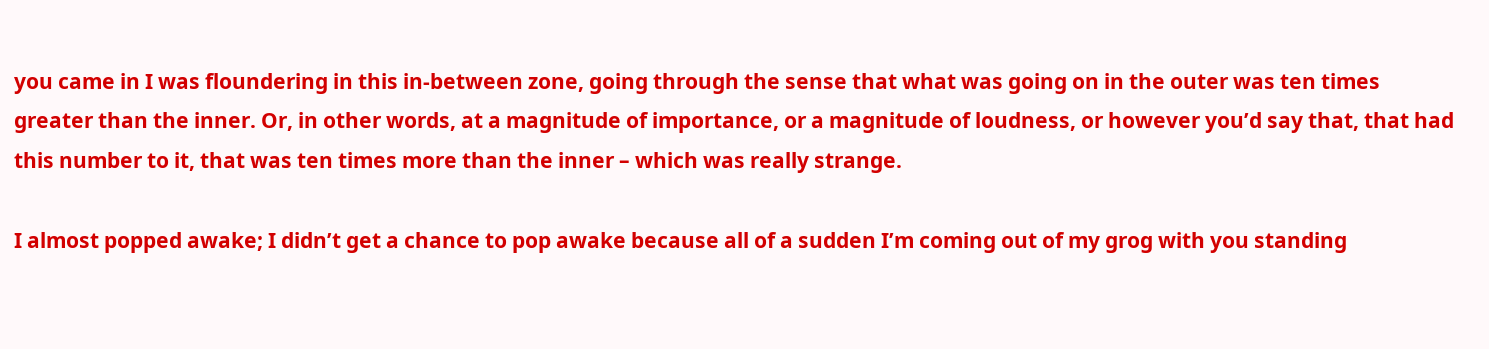you came in I was floundering in this in-between zone, going through the sense that what was going on in the outer was ten times greater than the inner. Or, in other words, at a magnitude of importance, or a magnitude of loudness, or however you’d say that, that had this number to it, that was ten times more than the inner – which was really strange.

I almost popped awake; I didn’t get a chance to pop awake because all of a sudden I’m coming out of my grog with you standing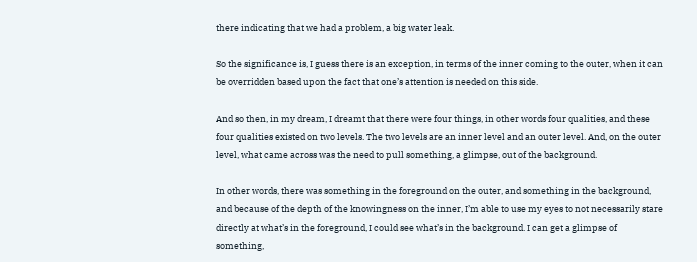there indicating that we had a problem, a big water leak.

So the significance is, I guess there is an exception, in terms of the inner coming to the outer, when it can be overridden based upon the fact that one’s attention is needed on this side.

And so then, in my dream, I dreamt that there were four things, in other words four qualities, and these four qualities existed on two levels. The two levels are an inner level and an outer level. And, on the outer level, what came across was the need to pull something, a glimpse, out of the background.

In other words, there was something in the foreground on the outer, and something in the background, and because of the depth of the knowingness on the inner, I’m able to use my eyes to not necessarily stare directly at what’s in the foreground, I could see what’s in the background. I can get a glimpse of something,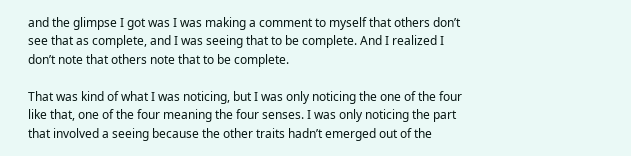and the glimpse I got was I was making a comment to myself that others don’t see that as complete, and I was seeing that to be complete. And I realized I don’t note that others note that to be complete.

That was kind of what I was noticing, but I was only noticing the one of the four like that, one of the four meaning the four senses. I was only noticing the part that involved a seeing because the other traits hadn’t emerged out of the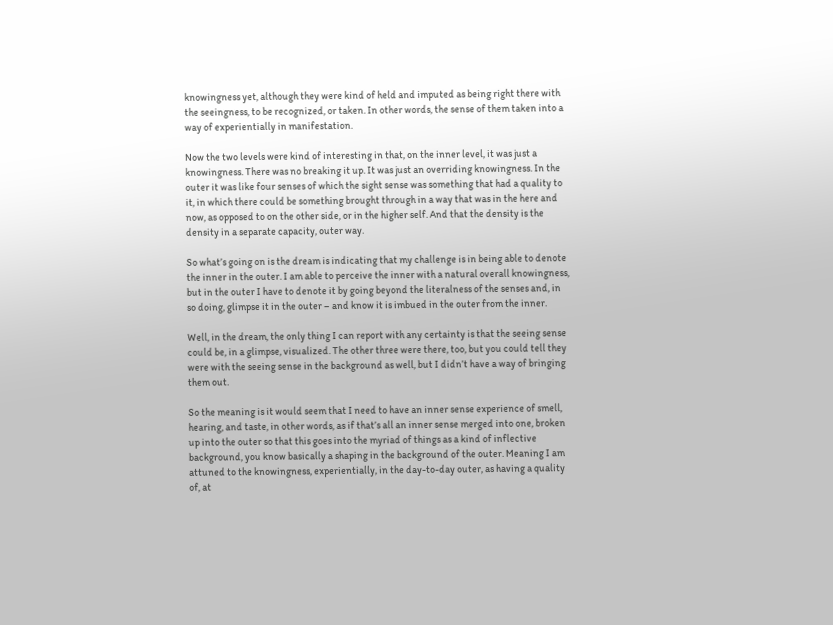knowingness yet, although they were kind of held and imputed as being right there with the seeingness, to be recognized, or taken. In other words, the sense of them taken into a way of experientially in manifestation.

Now the two levels were kind of interesting in that, on the inner level, it was just a knowingness. There was no breaking it up. It was just an overriding knowingness. In the outer it was like four senses of which the sight sense was something that had a quality to it, in which there could be something brought through in a way that was in the here and now, as opposed to on the other side, or in the higher self. And that the density is the density in a separate capacity, outer way.

So what’s going on is the dream is indicating that my challenge is in being able to denote the inner in the outer. I am able to perceive the inner with a natural overall knowingness, but in the outer I have to denote it by going beyond the literalness of the senses and, in so doing, glimpse it in the outer – and know it is imbued in the outer from the inner.

Well, in the dream, the only thing I can report with any certainty is that the seeing sense could be, in a glimpse, visualized. The other three were there, too, but you could tell they were with the seeing sense in the background as well, but I didn’t have a way of bringing them out.

So the meaning is it would seem that I need to have an inner sense experience of smell, hearing, and taste, in other words, as if that’s all an inner sense merged into one, broken up into the outer so that this goes into the myriad of things as a kind of inflective background, you know basically a shaping in the background of the outer. Meaning I am attuned to the knowingness, experientially, in the day-to-day outer, as having a quality of, at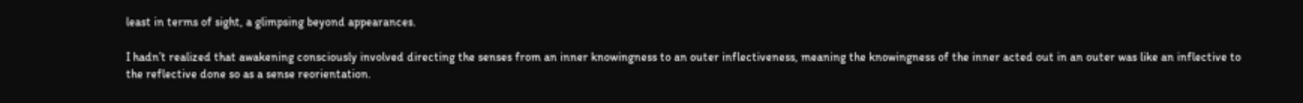least in terms of sight, a glimpsing beyond appearances.

I hadn’t realized that awakening consciously involved directing the senses from an inner knowingness to an outer inflectiveness, meaning the knowingness of the inner acted out in an outer was like an inflective to the reflective done so as a sense reorientation.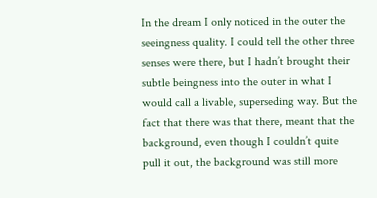In the dream I only noticed in the outer the seeingness quality. I could tell the other three senses were there, but I hadn’t brought their subtle beingness into the outer in what I would call a livable, superseding way. But the fact that there was that there, meant that the background, even though I couldn’t quite pull it out, the background was still more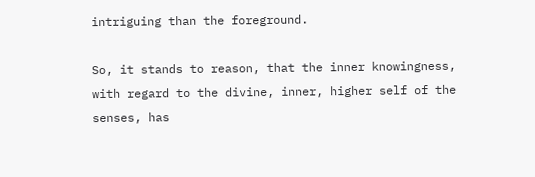intriguing than the foreground.

So, it stands to reason, that the inner knowingness, with regard to the divine, inner, higher self of the senses, has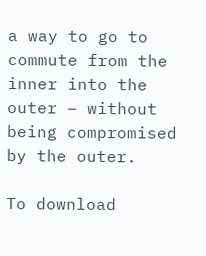a way to go to commute from the inner into the outer – without being compromised by the outer.

To download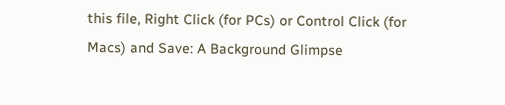this file, Right Click (for PCs) or Control Click (for Macs) and Save: A Background Glimpse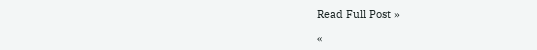Read Full Post »

«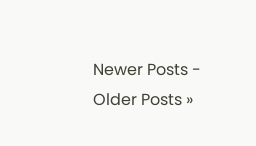Newer Posts - Older Posts »